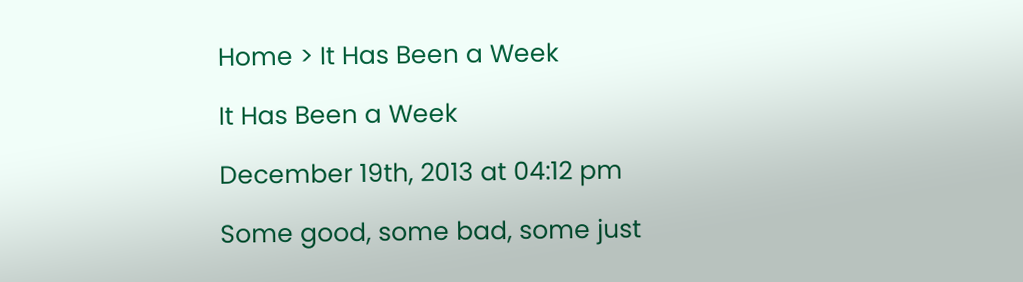Home > It Has Been a Week

It Has Been a Week

December 19th, 2013 at 04:12 pm

Some good, some bad, some just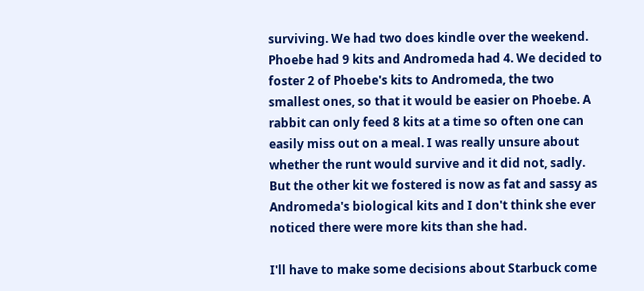surviving. We had two does kindle over the weekend. Phoebe had 9 kits and Andromeda had 4. We decided to foster 2 of Phoebe's kits to Andromeda, the two smallest ones, so that it would be easier on Phoebe. A rabbit can only feed 8 kits at a time so often one can easily miss out on a meal. I was really unsure about whether the runt would survive and it did not, sadly. But the other kit we fostered is now as fat and sassy as Andromeda's biological kits and I don't think she ever noticed there were more kits than she had.

I'll have to make some decisions about Starbuck come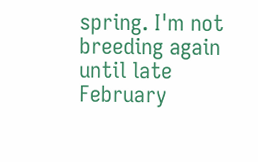spring. I'm not breeding again until late February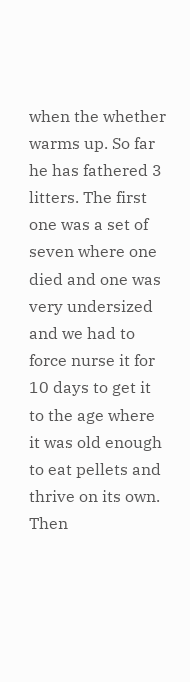when the whether warms up. So far he has fathered 3 litters. The first one was a set of seven where one died and one was very undersized and we had to force nurse it for 10 days to get it to the age where it was old enough to eat pellets and thrive on its own. Then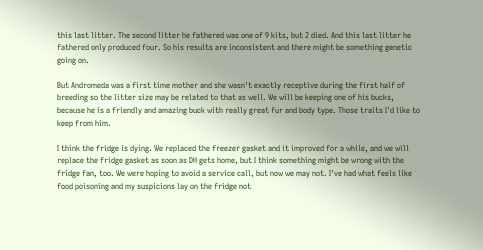this last litter. The second litter he fathered was one of 9 kits, but 2 died. And this last litter he fathered only produced four. So his results are inconsistent and there might be something genetic going on.

But Andromeda was a first time mother and she wasn't exactly receptive during the first half of breeding so the litter size may be related to that as well. We will be keeping one of his bucks, because he is a friendly and amazing buck with really great fur and body type. Those traits I'd like to keep from him.

I think the fridge is dying. We replaced the freezer gasket and it improved for a while, and we will replace the fridge gasket as soon as DH gets home, but I think something might be wrong with the fridge fan, too. We were hoping to avoid a service call, but now we may not. I've had what feels like food poisoning and my suspicions lay on the fridge not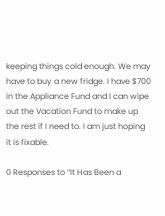keeping things cold enough. We may have to buy a new fridge. I have $700 in the Appliance Fund and I can wipe out the Vacation Fund to make up the rest if I need to. I am just hoping it is fixable.

0 Responses to “It Has Been a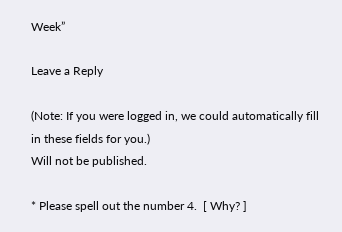Week”

Leave a Reply

(Note: If you were logged in, we could automatically fill in these fields for you.)
Will not be published.

* Please spell out the number 4.  [ Why? ]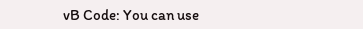vB Code: You can use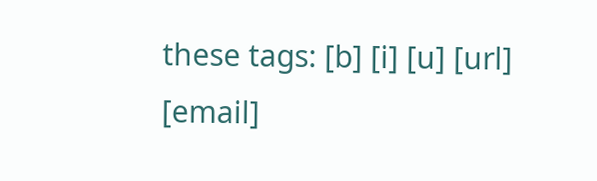these tags: [b] [i] [u] [url] [email]